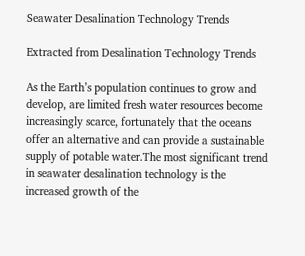Seawater Desalination Technology Trends

Extracted from Desalination Technology Trends

As the Earth’s population continues to grow and develop, are limited fresh water resources become increasingly scarce, fortunately that the oceans offer an alternative and can provide a sustainable supply of potable water.The most significant trend in seawater desalination technology is the increased growth of the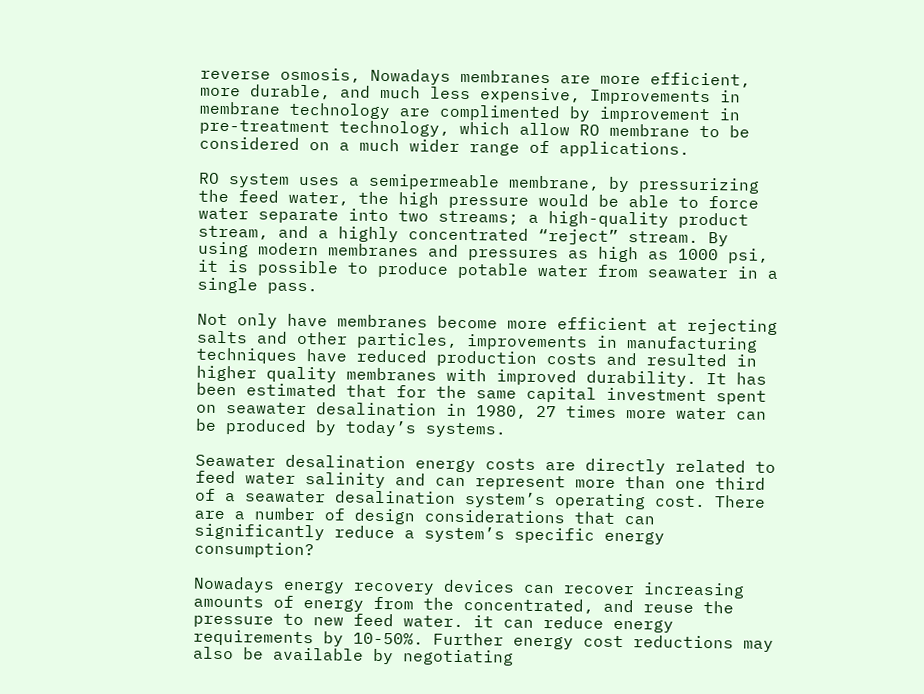reverse osmosis, Nowadays membranes are more efficient, more durable, and much less expensive, Improvements in membrane technology are complimented by improvement in pre-treatment technology, which allow RO membrane to be considered on a much wider range of applications.

RO system uses a semipermeable membrane, by pressurizing the feed water, the high pressure would be able to force water separate into two streams; a high-quality product stream, and a highly concentrated “reject” stream. By using modern membranes and pressures as high as 1000 psi, it is possible to produce potable water from seawater in a single pass.

Not only have membranes become more efficient at rejecting salts and other particles, improvements in manufacturing techniques have reduced production costs and resulted in higher quality membranes with improved durability. It has been estimated that for the same capital investment spent on seawater desalination in 1980, 27 times more water can be produced by today’s systems.

Seawater desalination energy costs are directly related to feed water salinity and can represent more than one third of a seawater desalination system’s operating cost. There are a number of design considerations that can significantly reduce a system’s specific energy consumption?

Nowadays energy recovery devices can recover increasing amounts of energy from the concentrated, and reuse the pressure to new feed water. it can reduce energy requirements by 10-50%. Further energy cost reductions may also be available by negotiating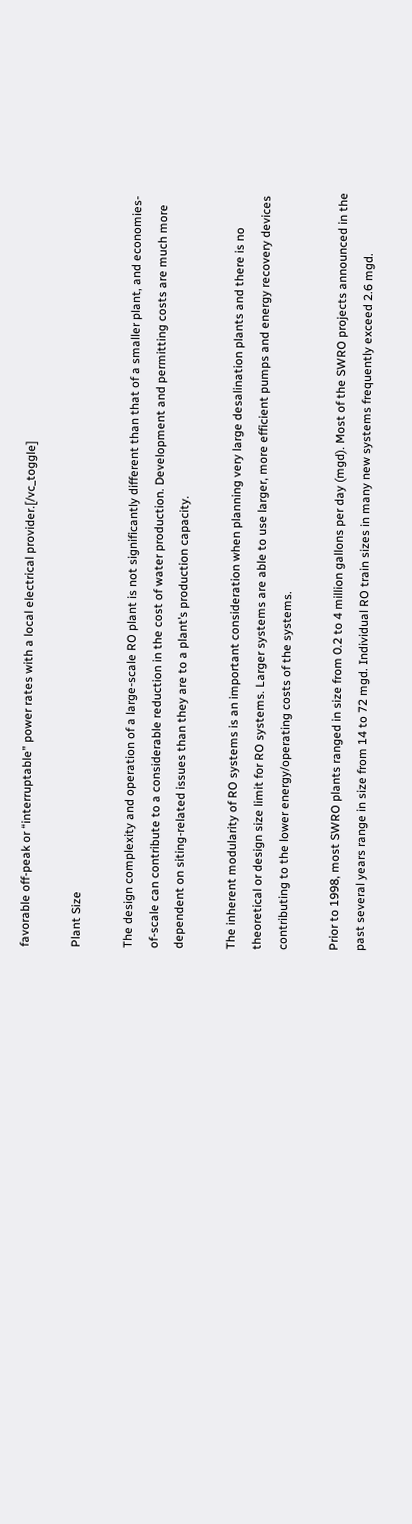favorable off-peak or “interruptable” power rates with a local electrical provider.[/vc_toggle]

Plant Size

The design complexity and operation of a large-scale RO plant is not significantly different than that of a smaller plant, and economies-of-scale can contribute to a considerable reduction in the cost of water production. Development and permitting costs are much more dependent on siting-related issues than they are to a plant’s production capacity.

The inherent modularity of RO systems is an important consideration when planning very large desalination plants and there is no theoretical or design size limit for RO systems. Larger systems are able to use larger, more efficient pumps and energy recovery devices contributing to the lower energy/operating costs of the systems.

Prior to 1998, most SWRO plants ranged in size from 0.2 to 4 million gallons per day (mgd). Most of the SWRO projects announced in the past several years range in size from 14 to 72 mgd. Individual RO train sizes in many new systems frequently exceed 2.6 mgd.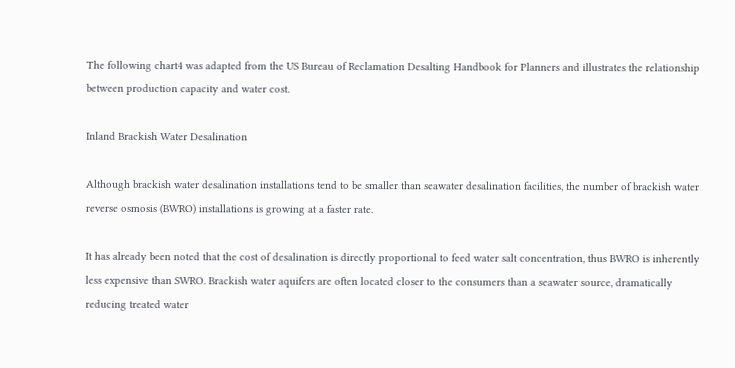The following chart4 was adapted from the US Bureau of Reclamation Desalting Handbook for Planners and illustrates the relationship between production capacity and water cost.

Inland Brackish Water Desalination

Although brackish water desalination installations tend to be smaller than seawater desalination facilities, the number of brackish water reverse osmosis (BWRO) installations is growing at a faster rate.

It has already been noted that the cost of desalination is directly proportional to feed water salt concentration, thus BWRO is inherently less expensive than SWRO. Brackish water aquifers are often located closer to the consumers than a seawater source, dramatically reducing treated water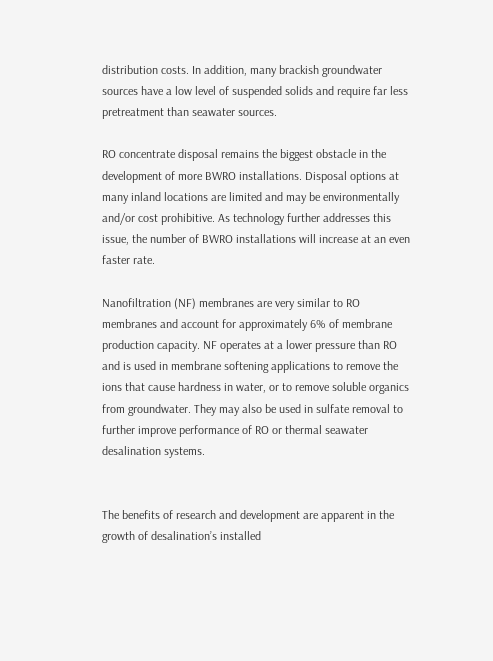distribution costs. In addition, many brackish groundwater sources have a low level of suspended solids and require far less pretreatment than seawater sources.

RO concentrate disposal remains the biggest obstacle in the development of more BWRO installations. Disposal options at many inland locations are limited and may be environmentally and/or cost prohibitive. As technology further addresses this issue, the number of BWRO installations will increase at an even faster rate.

Nanofiltration (NF) membranes are very similar to RO membranes and account for approximately 6% of membrane production capacity. NF operates at a lower pressure than RO and is used in membrane softening applications to remove the ions that cause hardness in water, or to remove soluble organics from groundwater. They may also be used in sulfate removal to further improve performance of RO or thermal seawater desalination systems.


The benefits of research and development are apparent in the growth of desalination’s installed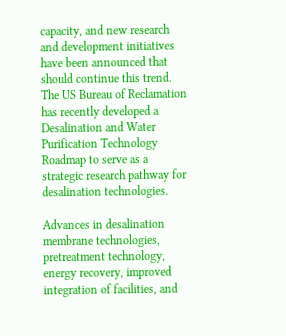capacity, and new research and development initiatives have been announced that should continue this trend.
The US Bureau of Reclamation has recently developed a Desalination and Water Purification Technology Roadmap to serve as a strategic research pathway for desalination technologies.

Advances in desalination membrane technologies, pretreatment technology, energy recovery, improved integration of facilities, and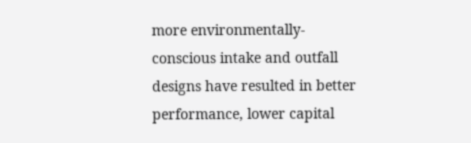more environmentally-conscious intake and outfall designs have resulted in better performance, lower capital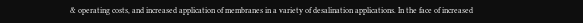& operating costs, and increased application of membranes in a variety of desalination applications. In the face of increased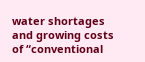water shortages and growing costs of “conventional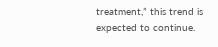treatment,” this trend is expected to continue.